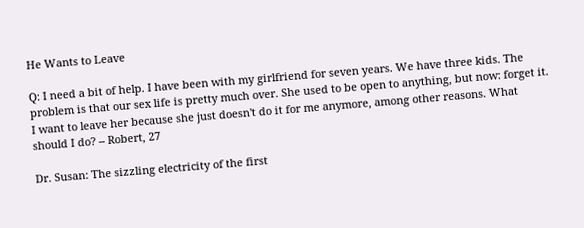He Wants to Leave

Q: I need a bit of help. I have been with my girlfriend for seven years. We have three kids. The problem is that our sex life is pretty much over. She used to be open to anything, but now: forget it. I want to leave her because she just doesn't do it for me anymore, among other reasons. What should I do? -- Robert, 27

Dr. Susan: The sizzling electricity of the first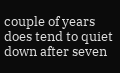couple of years does tend to quiet down after seven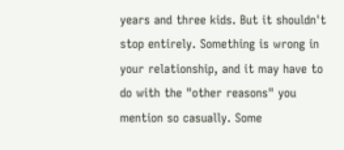years and three kids. But it shouldn't stop entirely. Something is wrong in your relationship, and it may have to do with the "other reasons" you mention so casually. Some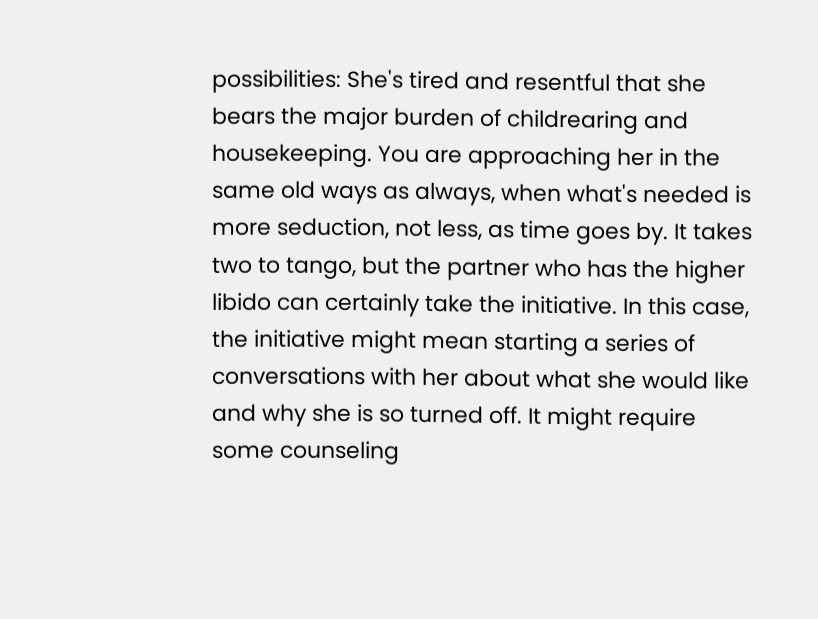possibilities: She's tired and resentful that she bears the major burden of childrearing and housekeeping. You are approaching her in the same old ways as always, when what's needed is more seduction, not less, as time goes by. It takes two to tango, but the partner who has the higher libido can certainly take the initiative. In this case, the initiative might mean starting a series of conversations with her about what she would like and why she is so turned off. It might require some counseling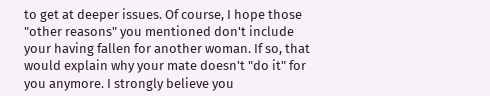to get at deeper issues. Of course, I hope those "other reasons" you mentioned don't include your having fallen for another woman. If so, that would explain why your mate doesn't "do it" for you anymore. I strongly believe you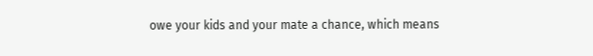owe your kids and your mate a chance, which means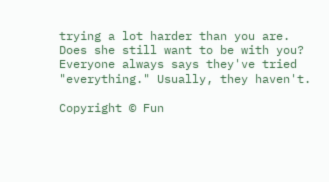trying a lot harder than you are. Does she still want to be with you? Everyone always says they've tried "everything." Usually, they haven't.

Copyright © Fun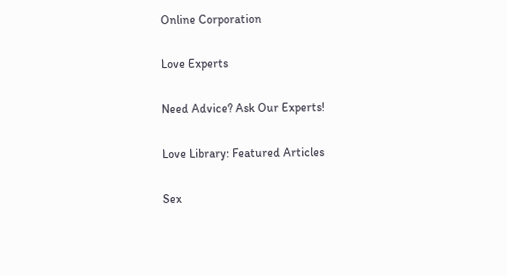Online Corporation

Love Experts

Need Advice? Ask Our Experts!

Love Library: Featured Articles

Sex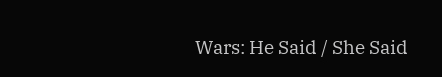Wars: He Said / She Said